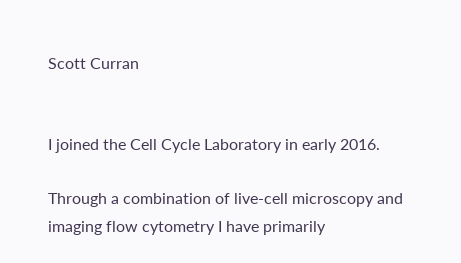Scott Curran


I joined the Cell Cycle Laboratory in early 2016.

Through a combination of live-cell microscopy and imaging flow cytometry I have primarily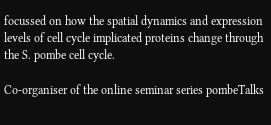focussed on how the spatial dynamics and expression levels of cell cycle implicated proteins change through the S. pombe cell cycle.

Co-organiser of the online seminar series pombeTalks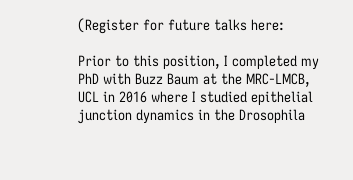(Register for future talks here:

Prior to this position, I completed my PhD with Buzz Baum at the MRC-LMCB, UCL in 2016 where I studied epithelial junction dynamics in the Drosophila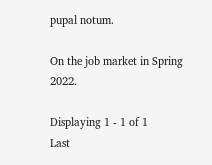pupal notum.

On the job market in Spring 2022.

Displaying 1 - 1 of 1
Last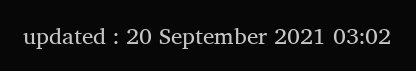updated : 20 September 2021 03:02